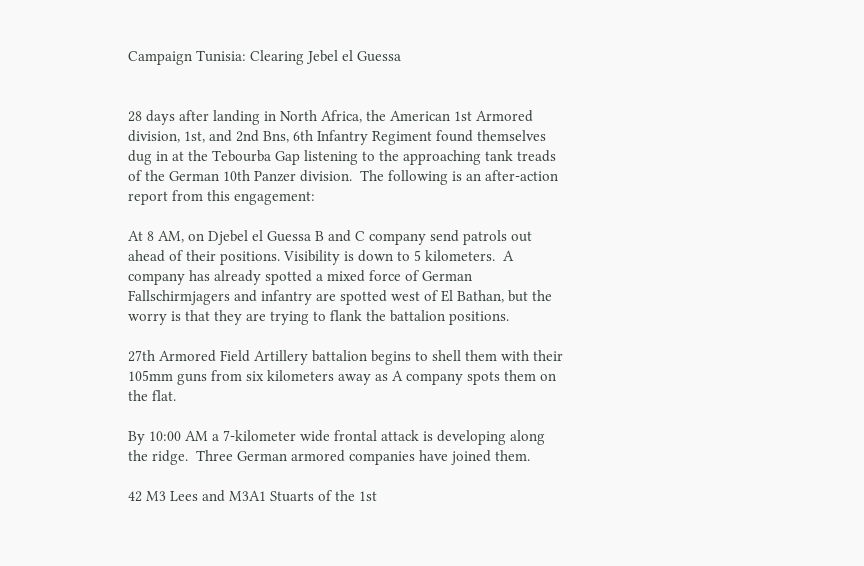Campaign Tunisia: Clearing Jebel el Guessa


28 days after landing in North Africa, the American 1st Armored division, 1st, and 2nd Bns, 6th Infantry Regiment found themselves dug in at the Tebourba Gap listening to the approaching tank treads of the German 10th Panzer division.  The following is an after-action report from this engagement:

At 8 AM, on Djebel el Guessa B and C company send patrols out ahead of their positions. Visibility is down to 5 kilometers.  A company has already spotted a mixed force of German Fallschirmjagers and infantry are spotted west of El Bathan, but the worry is that they are trying to flank the battalion positions.

27th Armored Field Artillery battalion begins to shell them with their 105mm guns from six kilometers away as A company spots them on the flat.

By 10:00 AM a 7-kilometer wide frontal attack is developing along the ridge.  Three German armored companies have joined them.

42 M3 Lees and M3A1 Stuarts of the 1st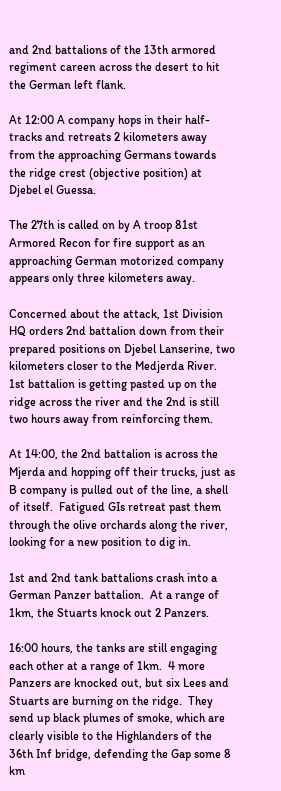and 2nd battalions of the 13th armored regiment careen across the desert to hit the German left flank.

At 12:00 A company hops in their half-tracks and retreats 2 kilometers away from the approaching Germans towards the ridge crest (objective position) at Djebel el Guessa.

The 27th is called on by A troop 81st Armored Recon for fire support as an approaching German motorized company appears only three kilometers away.

Concerned about the attack, 1st Division HQ orders 2nd battalion down from their prepared positions on Djebel Lanserine, two kilometers closer to the Medjerda River.  1st battalion is getting pasted up on the ridge across the river and the 2nd is still two hours away from reinforcing them.

At 14:00, the 2nd battalion is across the Mjerda and hopping off their trucks, just as B company is pulled out of the line, a shell of itself.  Fatigued GIs retreat past them through the olive orchards along the river, looking for a new position to dig in.

1st and 2nd tank battalions crash into a German Panzer battalion.  At a range of 1km, the Stuarts knock out 2 Panzers.

16:00 hours, the tanks are still engaging each other at a range of 1km.  4 more Panzers are knocked out, but six Lees and Stuarts are burning on the ridge.  They send up black plumes of smoke, which are clearly visible to the Highlanders of the 36th Inf bridge, defending the Gap some 8 km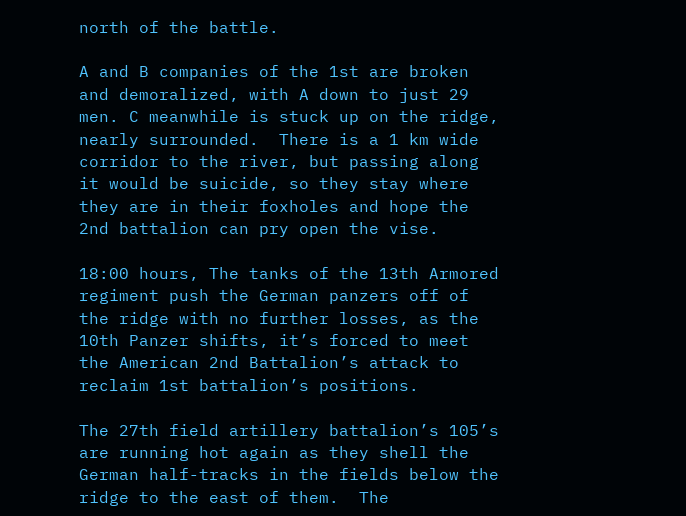north of the battle.

A and B companies of the 1st are broken and demoralized, with A down to just 29 men. C meanwhile is stuck up on the ridge, nearly surrounded.  There is a 1 km wide corridor to the river, but passing along it would be suicide, so they stay where they are in their foxholes and hope the 2nd battalion can pry open the vise.

18:00 hours, The tanks of the 13th Armored regiment push the German panzers off of the ridge with no further losses, as the 10th Panzer shifts, it’s forced to meet the American 2nd Battalion’s attack to reclaim 1st battalion’s positions.

The 27th field artillery battalion’s 105’s are running hot again as they shell the German half-tracks in the fields below the ridge to the east of them.  The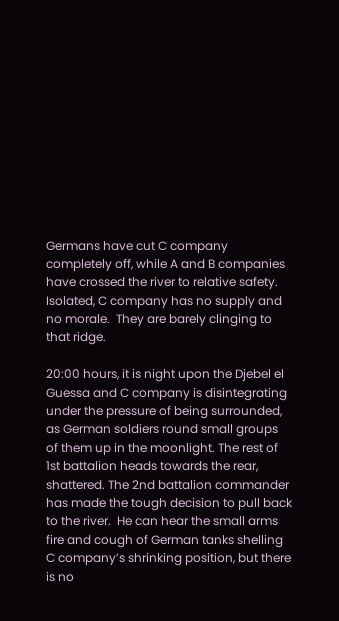Germans have cut C company completely off, while A and B companies have crossed the river to relative safety. Isolated, C company has no supply and no morale.  They are barely clinging to that ridge.

20:00 hours, it is night upon the Djebel el Guessa and C company is disintegrating under the pressure of being surrounded, as German soldiers round small groups of them up in the moonlight. The rest of 1st battalion heads towards the rear, shattered. The 2nd battalion commander has made the tough decision to pull back to the river.  He can hear the small arms fire and cough of German tanks shelling C company’s shrinking position, but there is no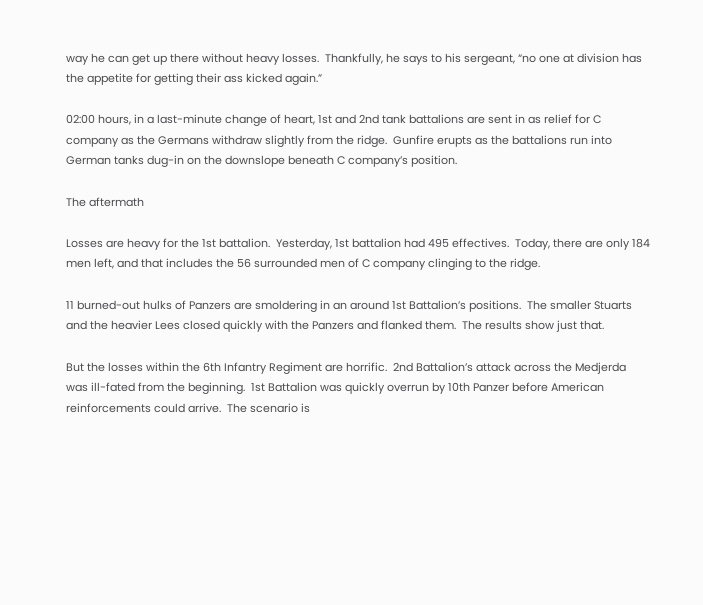way he can get up there without heavy losses.  Thankfully, he says to his sergeant, “no one at division has the appetite for getting their ass kicked again.”

02:00 hours, in a last-minute change of heart, 1st and 2nd tank battalions are sent in as relief for C company as the Germans withdraw slightly from the ridge.  Gunfire erupts as the battalions run into German tanks dug-in on the downslope beneath C company’s position.

The aftermath

Losses are heavy for the 1st battalion.  Yesterday, 1st battalion had 495 effectives.  Today, there are only 184 men left, and that includes the 56 surrounded men of C company clinging to the ridge.

11 burned-out hulks of Panzers are smoldering in an around 1st Battalion’s positions.  The smaller Stuarts and the heavier Lees closed quickly with the Panzers and flanked them.  The results show just that.

But the losses within the 6th Infantry Regiment are horrific.  2nd Battalion’s attack across the Medjerda was ill-fated from the beginning.  1st Battalion was quickly overrun by 10th Panzer before American reinforcements could arrive.  The scenario is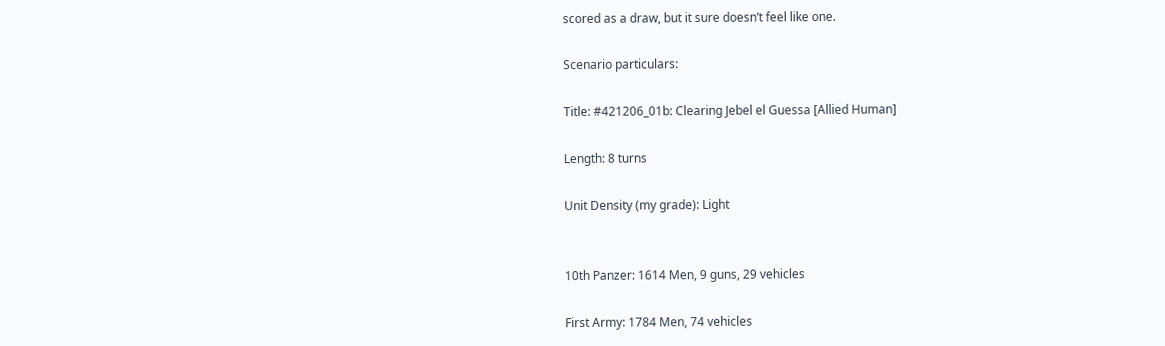scored as a draw, but it sure doesn’t feel like one.

Scenario particulars:

Title: #421206_01b: Clearing Jebel el Guessa [Allied Human]

Length: 8 turns

Unit Density (my grade): Light


10th Panzer: 1614 Men, 9 guns, 29 vehicles

First Army: 1784 Men, 74 vehicles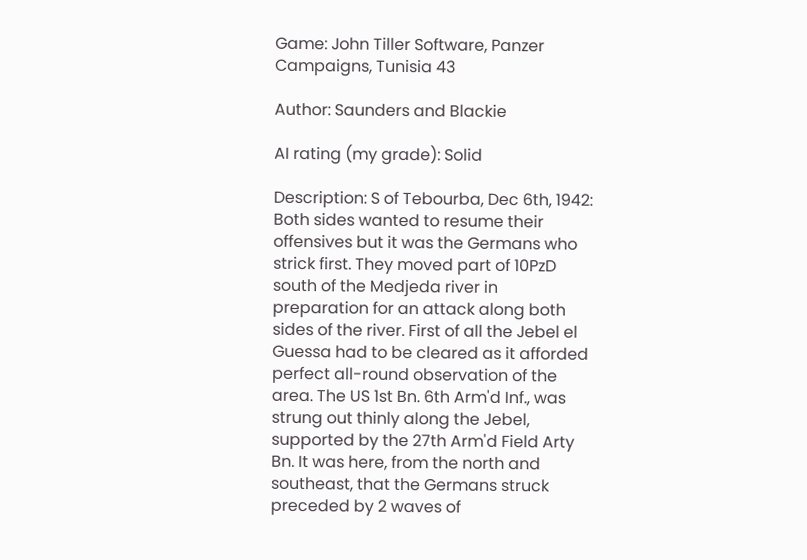Game: John Tiller Software, Panzer Campaigns, Tunisia 43

Author: Saunders and Blackie

AI rating (my grade): Solid

Description: S of Tebourba, Dec 6th, 1942: Both sides wanted to resume their offensives but it was the Germans who strick first. They moved part of 10PzD south of the Medjeda river in preparation for an attack along both sides of the river. First of all the Jebel el Guessa had to be cleared as it afforded perfect all-round observation of the area. The US 1st Bn. 6th Arm'd Inf., was strung out thinly along the Jebel, supported by the 27th Arm'd Field Arty Bn. It was here, from the north and southeast, that the Germans struck preceded by 2 waves of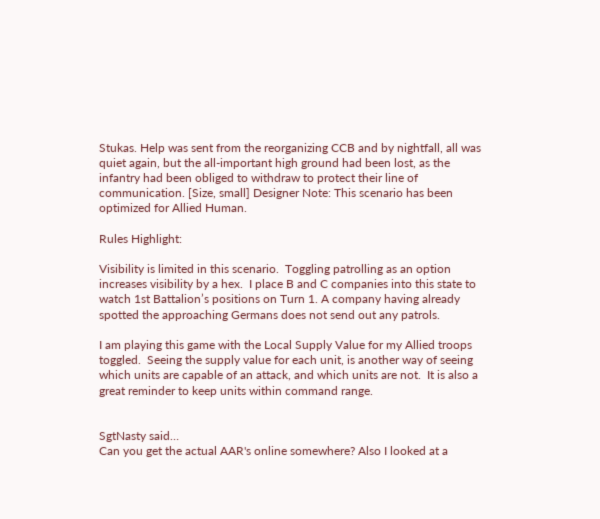Stukas. Help was sent from the reorganizing CCB and by nightfall, all was quiet again, but the all-important high ground had been lost, as the infantry had been obliged to withdraw to protect their line of communication. [Size, small] Designer Note: This scenario has been optimized for Allied Human.

Rules Highlight:

Visibility is limited in this scenario.  Toggling patrolling as an option increases visibility by a hex.  I place B and C companies into this state to watch 1st Battalion’s positions on Turn 1. A company having already spotted the approaching Germans does not send out any patrols.

I am playing this game with the Local Supply Value for my Allied troops toggled.  Seeing the supply value for each unit, is another way of seeing which units are capable of an attack, and which units are not.  It is also a great reminder to keep units within command range.


SgtNasty said…
Can you get the actual AAR's online somewhere? Also I looked at a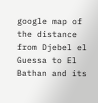google map of the distance from Djebel el Guessa to El Bathan and its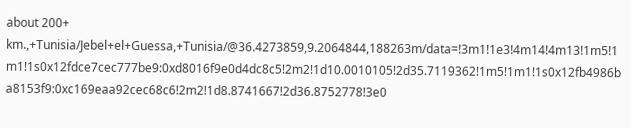about 200+ km.,+Tunisia/Jebel+el+Guessa,+Tunisia/@36.4273859,9.2064844,188263m/data=!3m1!1e3!4m14!4m13!1m5!1m1!1s0x12fdce7cec777be9:0xd8016f9e0d4dc8c5!2m2!1d10.0010105!2d35.7119362!1m5!1m1!1s0x12fb4986ba8153f9:0xc169eaa92cec68c6!2m2!1d8.8741667!2d36.8752778!3e0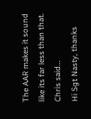The AAR makes it sound like its far less than that.
Chris said…
Hi Sgt Nasty, thanks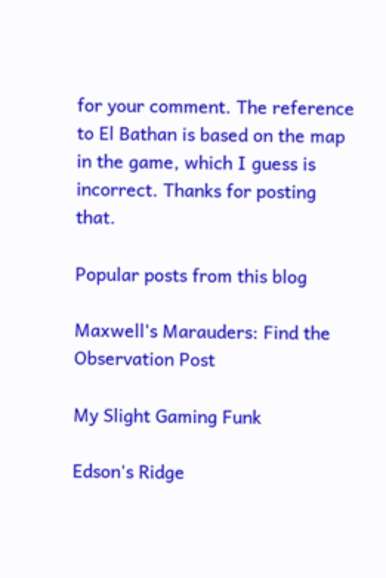for your comment. The reference to El Bathan is based on the map in the game, which I guess is incorrect. Thanks for posting that.

Popular posts from this blog

Maxwell's Marauders: Find the Observation Post

My Slight Gaming Funk

Edson's Ridge